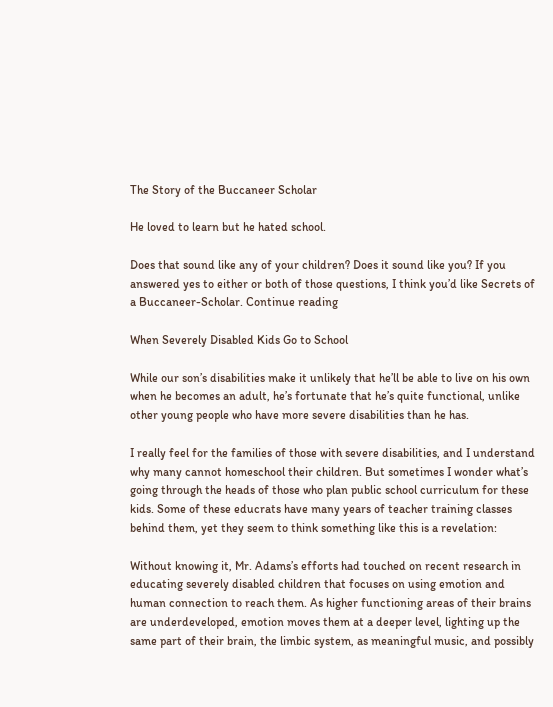The Story of the Buccaneer Scholar

He loved to learn but he hated school.

Does that sound like any of your children? Does it sound like you? If you answered yes to either or both of those questions, I think you’d like Secrets of a Buccaneer-Scholar. Continue reading

When Severely Disabled Kids Go to School

While our son’s disabilities make it unlikely that he’ll be able to live on his own when he becomes an adult, he’s fortunate that he’s quite functional, unlike other young people who have more severe disabilities than he has.

I really feel for the families of those with severe disabilities, and I understand why many cannot homeschool their children. But sometimes I wonder what’s going through the heads of those who plan public school curriculum for these kids. Some of these educrats have many years of teacher training classes behind them, yet they seem to think something like this is a revelation:

Without knowing it, Mr. Adams’s efforts had touched on recent research in educating severely disabled children that focuses on using emotion and human connection to reach them. As higher functioning areas of their brains are underdeveloped, emotion moves them at a deeper level, lighting up the same part of their brain, the limbic system, as meaningful music, and possibly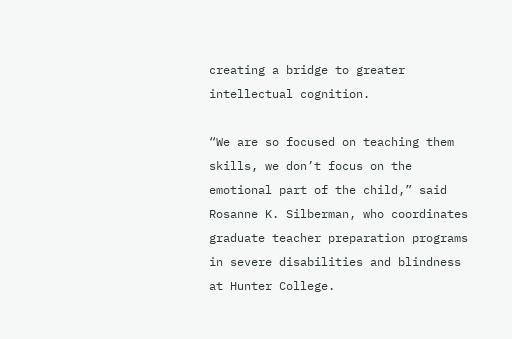creating a bridge to greater intellectual cognition.

“We are so focused on teaching them skills, we don’t focus on the emotional part of the child,” said Rosanne K. Silberman, who coordinates graduate teacher preparation programs in severe disabilities and blindness at Hunter College.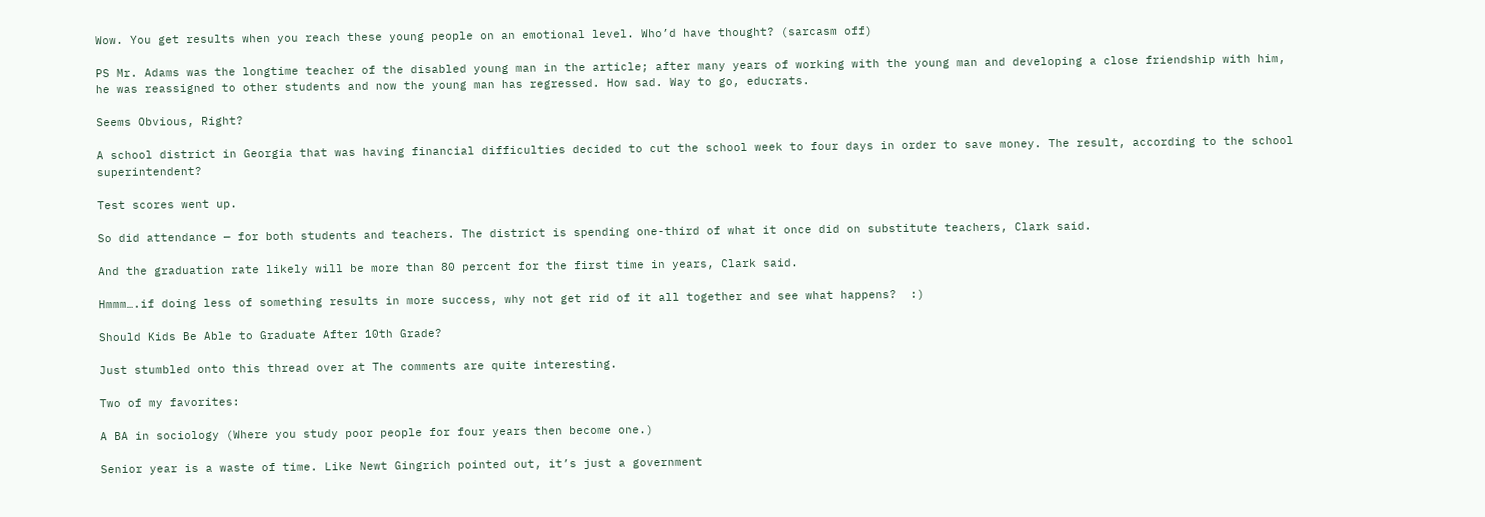Wow. You get results when you reach these young people on an emotional level. Who’d have thought? (sarcasm off)

PS Mr. Adams was the longtime teacher of the disabled young man in the article; after many years of working with the young man and developing a close friendship with him, he was reassigned to other students and now the young man has regressed. How sad. Way to go, educrats.

Seems Obvious, Right?

A school district in Georgia that was having financial difficulties decided to cut the school week to four days in order to save money. The result, according to the school superintendent?

Test scores went up.

So did attendance — for both students and teachers. The district is spending one-third of what it once did on substitute teachers, Clark said.

And the graduation rate likely will be more than 80 percent for the first time in years, Clark said.

Hmmm….if doing less of something results in more success, why not get rid of it all together and see what happens?  :)

Should Kids Be Able to Graduate After 10th Grade?

Just stumbled onto this thread over at The comments are quite interesting.

Two of my favorites:

A BA in sociology (Where you study poor people for four years then become one.)

Senior year is a waste of time. Like Newt Gingrich pointed out, it’s just a government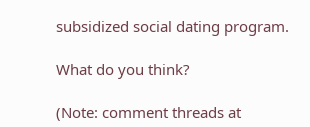subsidized social dating program.

What do you think?

(Note: comment threads at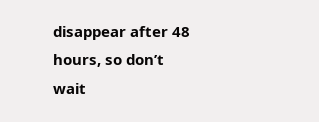disappear after 48 hours, so don’t wait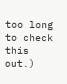too long to check this out.)